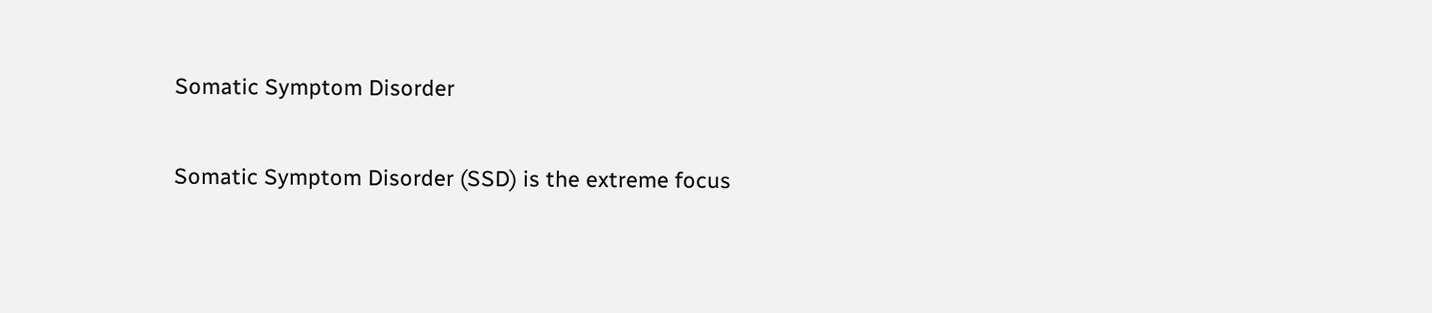Somatic Symptom Disorder

Somatic Symptom Disorder (SSD) is the extreme focus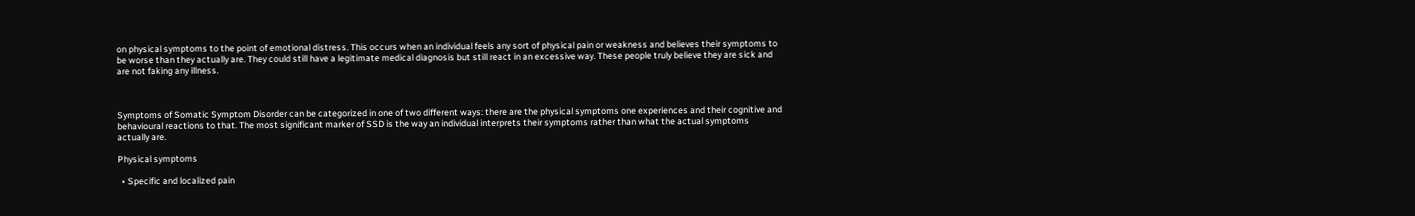on physical symptoms to the point of emotional distress. This occurs when an individual feels any sort of physical pain or weakness and believes their symptoms to be worse than they actually are. They could still have a legitimate medical diagnosis but still react in an excessive way. These people truly believe they are sick and are not faking any illness.



Symptoms of Somatic Symptom Disorder can be categorized in one of two different ways: there are the physical symptoms one experiences and their cognitive and behavioural reactions to that. The most significant marker of SSD is the way an individual interprets their symptoms rather than what the actual symptoms actually are.

Physical symptoms

  • Specific and localized pain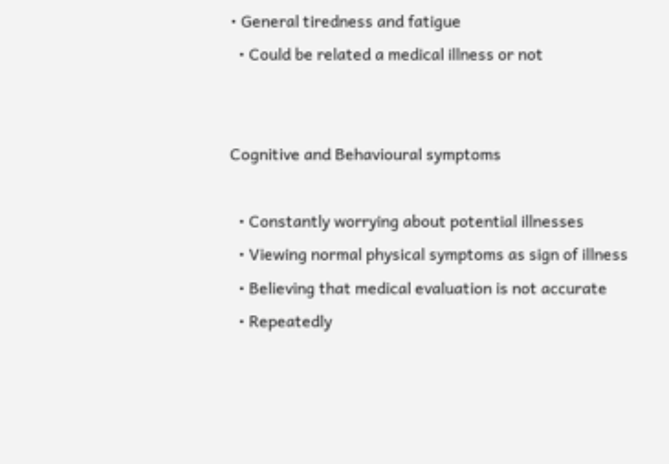• General tiredness and fatigue
  • Could be related a medical illness or not


Cognitive and Behavioural symptoms

  • Constantly worrying about potential illnesses
  • Viewing normal physical symptoms as sign of illness
  • Believing that medical evaluation is not accurate
  • Repeatedly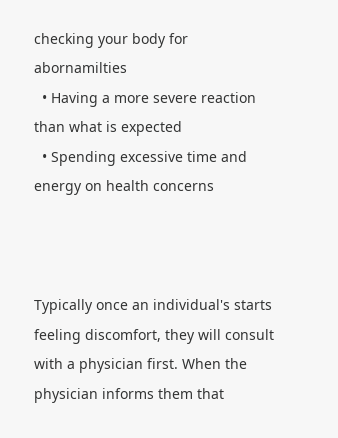checking your body for abornamilties
  • Having a more severe reaction than what is expected
  • Spending excessive time and energy on health concerns



Typically once an individual's starts feeling discomfort, they will consult with a physician first. When the physician informs them that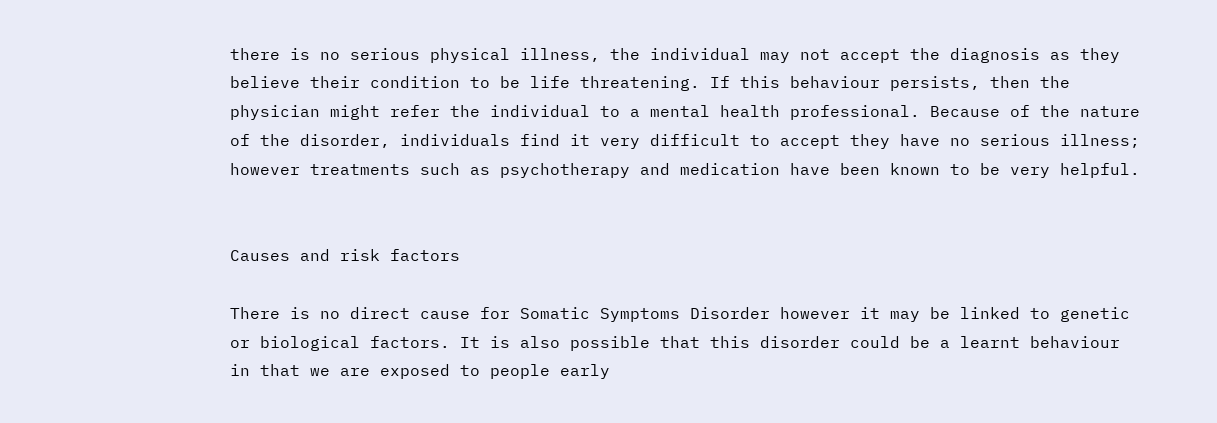there is no serious physical illness, the individual may not accept the diagnosis as they believe their condition to be life threatening. If this behaviour persists, then the physician might refer the individual to a mental health professional. Because of the nature of the disorder, individuals find it very difficult to accept they have no serious illness; however treatments such as psychotherapy and medication have been known to be very helpful.


Causes and risk factors

There is no direct cause for Somatic Symptoms Disorder however it may be linked to genetic or biological factors. It is also possible that this disorder could be a learnt behaviour in that we are exposed to people early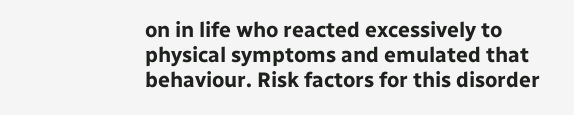on in life who reacted excessively to physical symptoms and emulated that behaviour. Risk factors for this disorder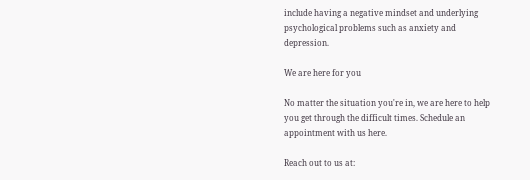include having a negative mindset and underlying psychological problems such as anxiety and depression.

We are here for you

No matter the situation you're in, we are here to help you get through the difficult times. Schedule an appointment with us here.

Reach out to us at: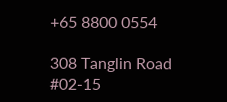+65 8800 0554

308 Tanglin Road #02-15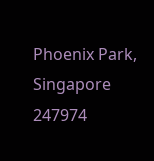Phoenix Park, Singapore 247974